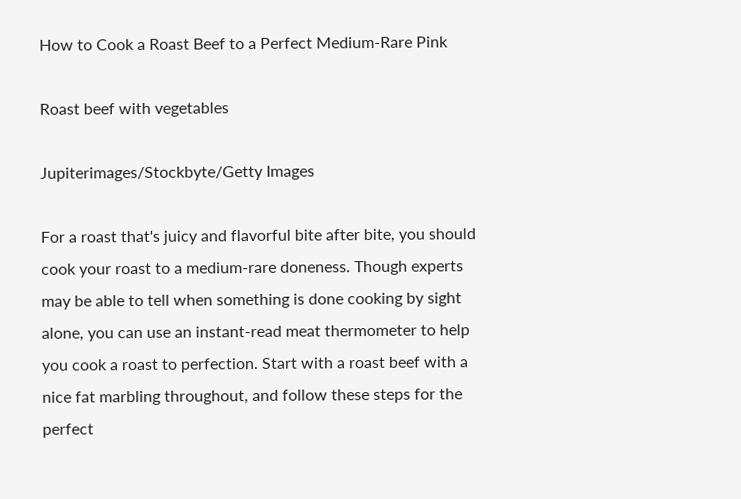How to Cook a Roast Beef to a Perfect Medium-Rare Pink

Roast beef with vegetables

Jupiterimages/Stockbyte/Getty Images

For a roast that's juicy and flavorful bite after bite, you should cook your roast to a medium-rare doneness. Though experts may be able to tell when something is done cooking by sight alone, you can use an instant-read meat thermometer to help you cook a roast to perfection. Start with a roast beef with a nice fat marbling throughout, and follow these steps for the perfect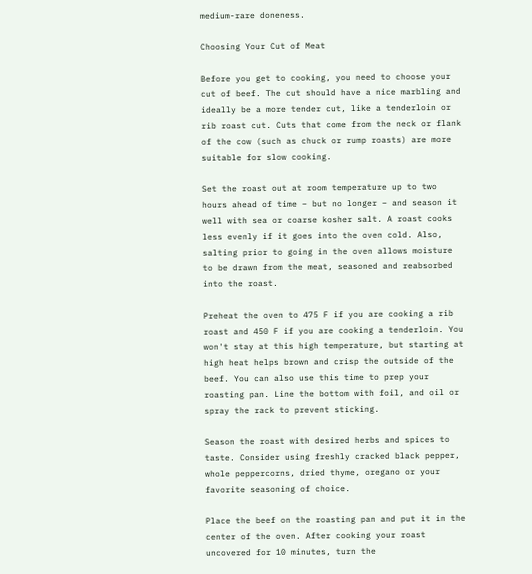medium-rare doneness.

Choosing Your Cut of Meat

Before you get to cooking, you need to choose your cut of beef. The cut should have a nice marbling and ideally be a more tender cut, like a tenderloin or rib roast cut. Cuts that come from the neck or flank of the cow (such as chuck or rump roasts) are more suitable for slow cooking.

Set the roast out at room temperature up to two hours ahead of time – but no longer – and season it well with sea or coarse kosher salt. A roast cooks less evenly if it goes into the oven cold. Also, salting prior to going in the oven allows moisture to be drawn from the meat, seasoned and reabsorbed into the roast.

Preheat the oven to 475 F if you are cooking a rib roast and 450 F if you are cooking a tenderloin. You won't stay at this high temperature, but starting at high heat helps brown and crisp the outside of the beef. You can also use this time to prep your roasting pan. Line the bottom with foil, and oil or spray the rack to prevent sticking.

Season the roast with desired herbs and spices to taste. Consider using freshly cracked black pepper, whole peppercorns, dried thyme, oregano or your favorite seasoning of choice.

Place the beef on the roasting pan and put it in the center of the oven. After cooking your roast uncovered for 10 minutes, turn the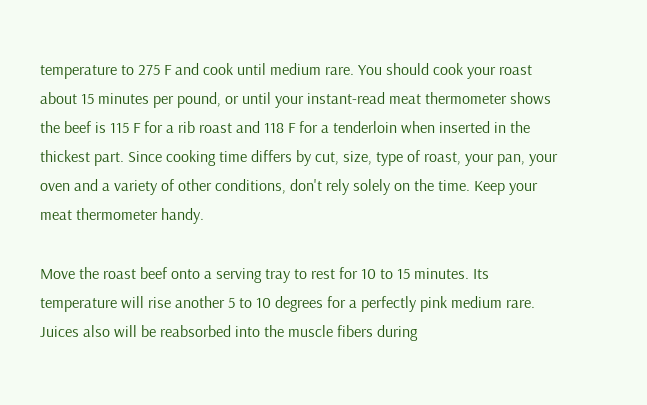temperature to 275 F and cook until medium rare. You should cook your roast about 15 minutes per pound, or until your instant-read meat thermometer shows the beef is 115 F for a rib roast and 118 F for a tenderloin when inserted in the thickest part. Since cooking time differs by cut, size, type of roast, your pan, your oven and a variety of other conditions, don't rely solely on the time. Keep your meat thermometer handy.

Move the roast beef onto a serving tray to rest for 10 to 15 minutes. Its temperature will rise another 5 to 10 degrees for a perfectly pink medium rare. Juices also will be reabsorbed into the muscle fibers during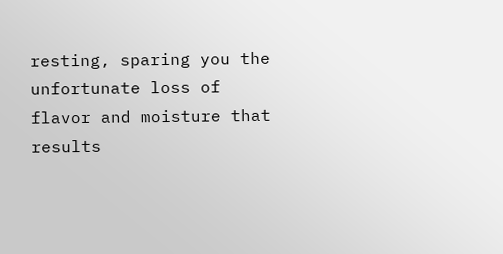resting, sparing you the unfortunate loss of flavor and moisture that results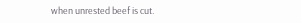when unrested beef is cut.